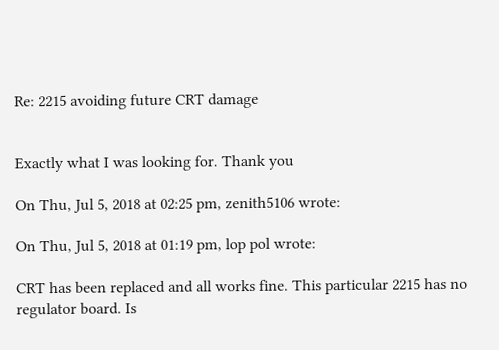Re: 2215 avoiding future CRT damage


Exactly what I was looking for. Thank you

On Thu, Jul 5, 2018 at 02:25 pm, zenith5106 wrote:

On Thu, Jul 5, 2018 at 01:19 pm, lop pol wrote:

CRT has been replaced and all works fine. This particular 2215 has no
regulator board. Is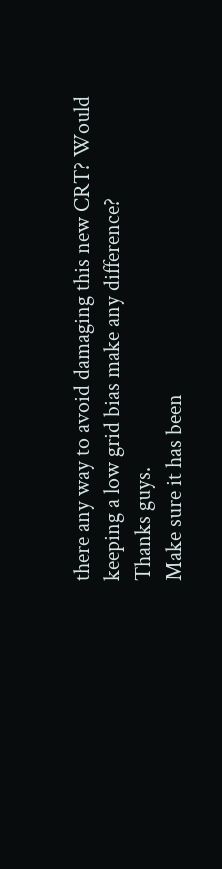there any way to avoid damaging this new CRT? Would
keeping a low grid bias make any difference?
Thanks guys.
Make sure it has been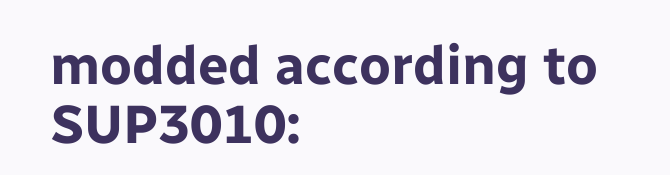modded according to SUP3010: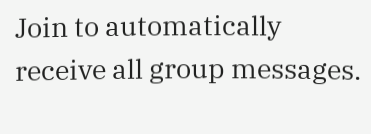Join to automatically receive all group messages.